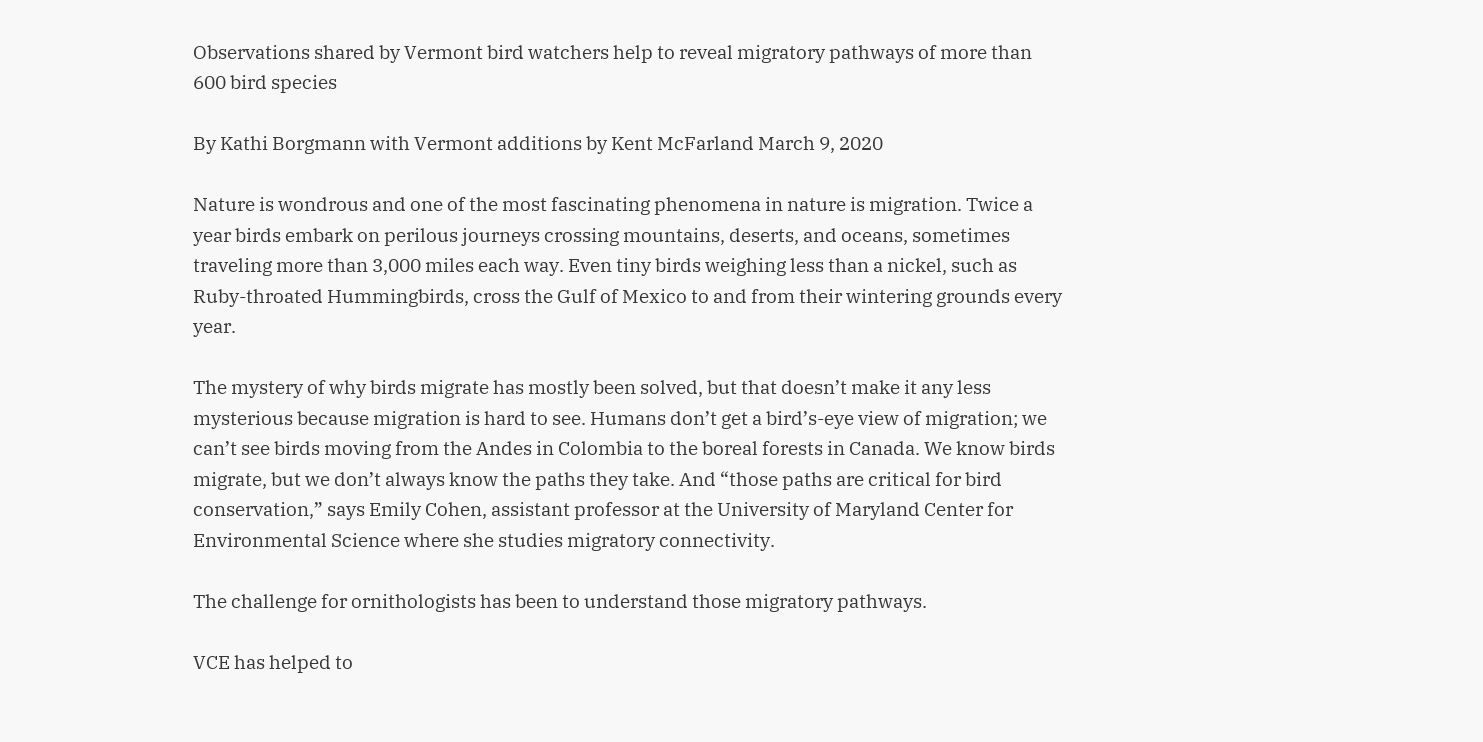Observations shared by Vermont bird watchers help to reveal migratory pathways of more than 600 bird species

By Kathi Borgmann with Vermont additions by Kent McFarland March 9, 2020

Nature is wondrous and one of the most fascinating phenomena in nature is migration. Twice a year birds embark on perilous journeys crossing mountains, deserts, and oceans, sometimes traveling more than 3,000 miles each way. Even tiny birds weighing less than a nickel, such as Ruby-throated Hummingbirds, cross the Gulf of Mexico to and from their wintering grounds every year.

The mystery of why birds migrate has mostly been solved, but that doesn’t make it any less mysterious because migration is hard to see. Humans don’t get a bird’s-eye view of migration; we can’t see birds moving from the Andes in Colombia to the boreal forests in Canada. We know birds migrate, but we don’t always know the paths they take. And “those paths are critical for bird conservation,” says Emily Cohen, assistant professor at the University of Maryland Center for Environmental Science where she studies migratory connectivity.

The challenge for ornithologists has been to understand those migratory pathways.

VCE has helped to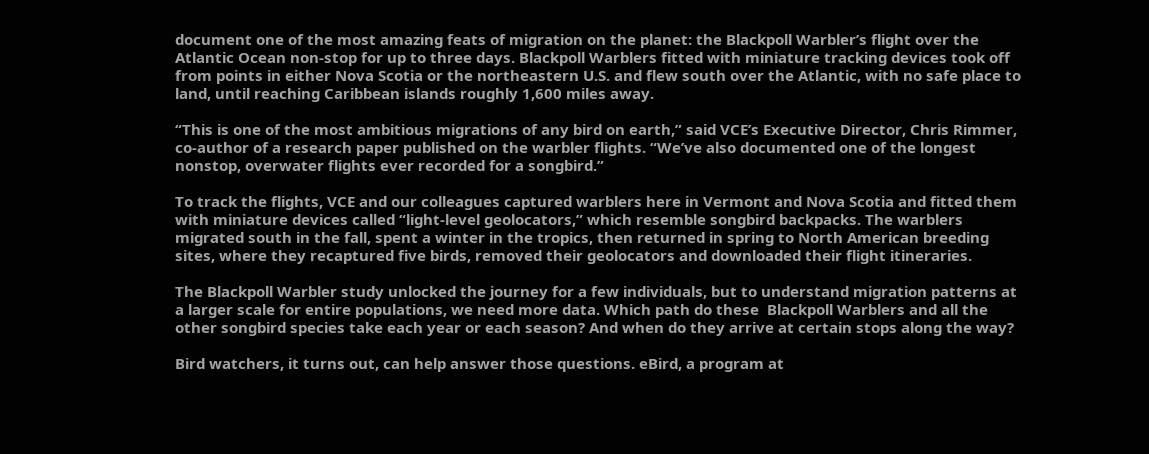document one of the most amazing feats of migration on the planet: the Blackpoll Warbler’s flight over the Atlantic Ocean non-stop for up to three days. Blackpoll Warblers fitted with miniature tracking devices took off from points in either Nova Scotia or the northeastern U.S. and flew south over the Atlantic, with no safe place to land, until reaching Caribbean islands roughly 1,600 miles away.

“This is one of the most ambitious migrations of any bird on earth,” said VCE’s Executive Director, Chris Rimmer, co-author of a research paper published on the warbler flights. “We’ve also documented one of the longest nonstop, overwater flights ever recorded for a songbird.”

To track the flights, VCE and our colleagues captured warblers here in Vermont and Nova Scotia and fitted them with miniature devices called “light-level geolocators,” which resemble songbird backpacks. The warblers migrated south in the fall, spent a winter in the tropics, then returned in spring to North American breeding sites, where they recaptured five birds, removed their geolocators and downloaded their flight itineraries.

The Blackpoll Warbler study unlocked the journey for a few individuals, but to understand migration patterns at a larger scale for entire populations, we need more data. Which path do these  Blackpoll Warblers and all the other songbird species take each year or each season? And when do they arrive at certain stops along the way?

Bird watchers, it turns out, can help answer those questions. eBird, a program at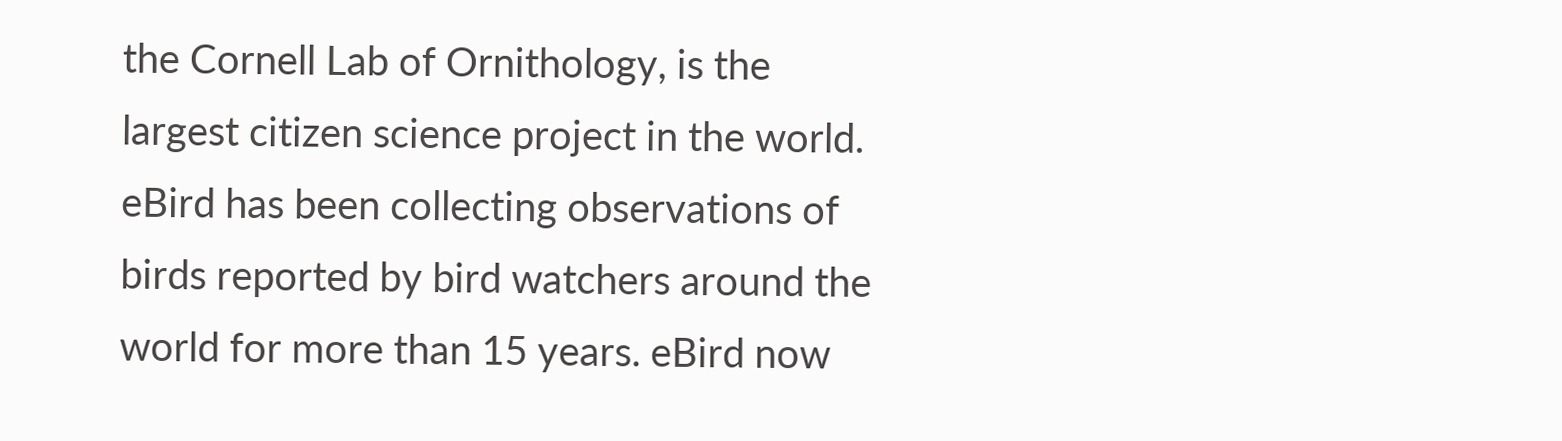the Cornell Lab of Ornithology, is the largest citizen science project in the world. eBird has been collecting observations of birds reported by bird watchers around the world for more than 15 years. eBird now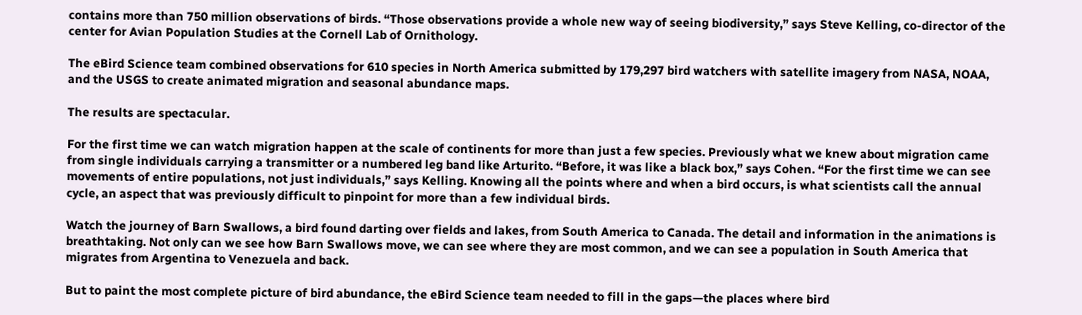contains more than 750 million observations of birds. “Those observations provide a whole new way of seeing biodiversity,” says Steve Kelling, co-director of the center for Avian Population Studies at the Cornell Lab of Ornithology.

The eBird Science team combined observations for 610 species in North America submitted by 179,297 bird watchers with satellite imagery from NASA, NOAA, and the USGS to create animated migration and seasonal abundance maps.

The results are spectacular.

For the first time we can watch migration happen at the scale of continents for more than just a few species. Previously what we knew about migration came from single individuals carrying a transmitter or a numbered leg band like Arturito. “Before, it was like a black box,” says Cohen. “For the first time we can see movements of entire populations, not just individuals,” says Kelling. Knowing all the points where and when a bird occurs, is what scientists call the annual cycle, an aspect that was previously difficult to pinpoint for more than a few individual birds.

Watch the journey of Barn Swallows, a bird found darting over fields and lakes, from South America to Canada. The detail and information in the animations is breathtaking. Not only can we see how Barn Swallows move, we can see where they are most common, and we can see a population in South America that migrates from Argentina to Venezuela and back.

But to paint the most complete picture of bird abundance, the eBird Science team needed to fill in the gaps—the places where bird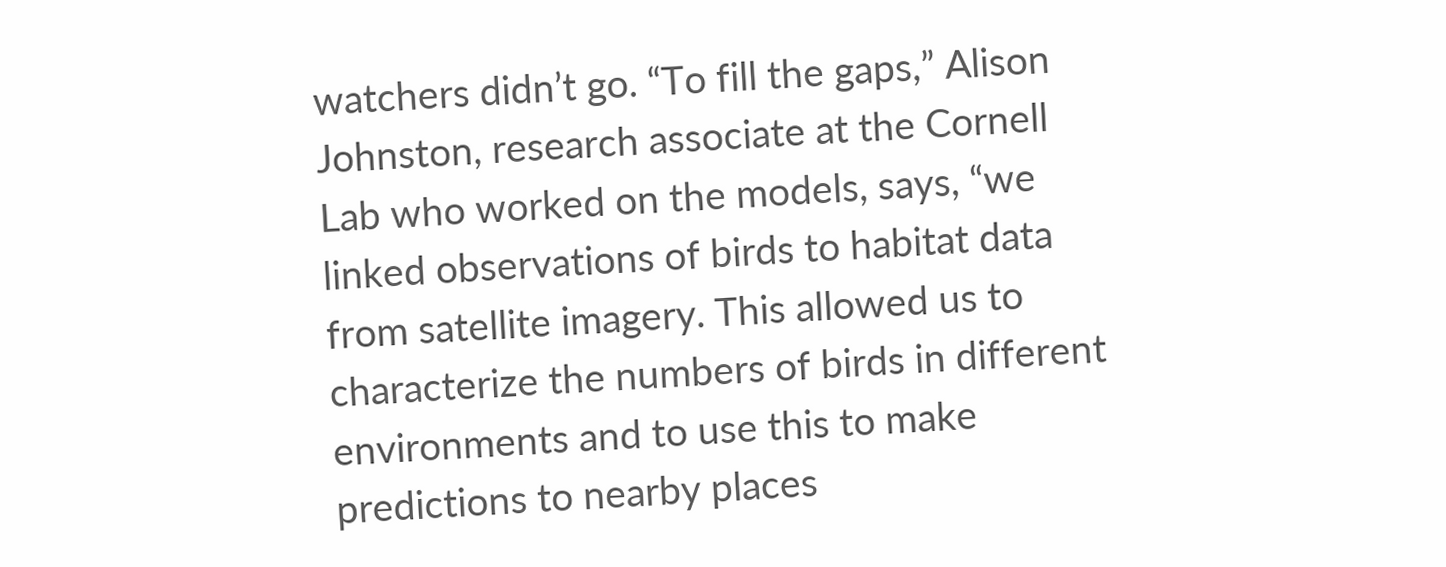watchers didn’t go. “To fill the gaps,” Alison Johnston, research associate at the Cornell Lab who worked on the models, says, “we linked observations of birds to habitat data from satellite imagery. This allowed us to characterize the numbers of birds in different environments and to use this to make predictions to nearby places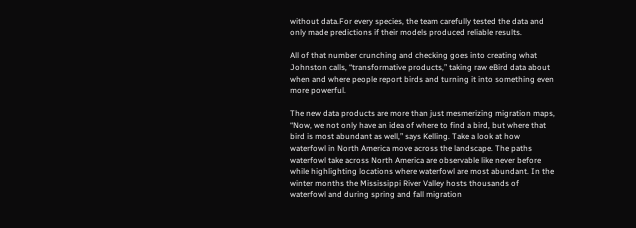without data.For every species, the team carefully tested the data and only made predictions if their models produced reliable results.

All of that number crunching and checking goes into creating what Johnston calls, “transformative products,” taking raw eBird data about when and where people report birds and turning it into something even more powerful.

The new data products are more than just mesmerizing migration maps, “Now, we not only have an idea of where to find a bird, but where that bird is most abundant as well,” says Kelling. Take a look at how waterfowl in North America move across the landscape. The paths waterfowl take across North America are observable like never before while highlighting locations where waterfowl are most abundant. In the winter months the Mississippi River Valley hosts thousands of waterfowl and during spring and fall migration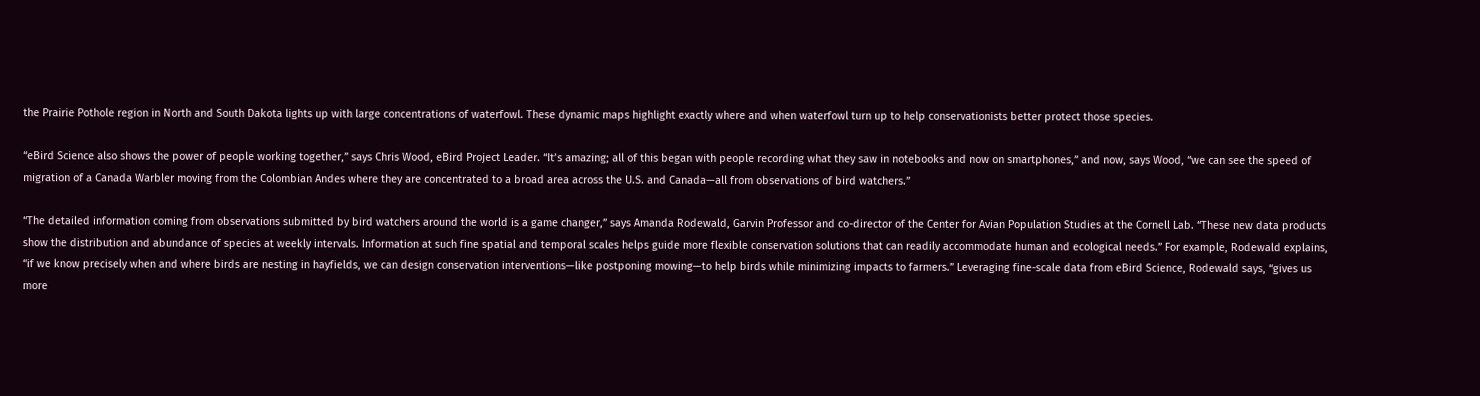the Prairie Pothole region in North and South Dakota lights up with large concentrations of waterfowl. These dynamic maps highlight exactly where and when waterfowl turn up to help conservationists better protect those species.

“eBird Science also shows the power of people working together,” says Chris Wood, eBird Project Leader. “It’s amazing; all of this began with people recording what they saw in notebooks and now on smartphones,” and now, says Wood, “we can see the speed of migration of a Canada Warbler moving from the Colombian Andes where they are concentrated to a broad area across the U.S. and Canada—all from observations of bird watchers.”

“The detailed information coming from observations submitted by bird watchers around the world is a game changer,” says Amanda Rodewald, Garvin Professor and co-director of the Center for Avian Population Studies at the Cornell Lab. “These new data products show the distribution and abundance of species at weekly intervals. Information at such fine spatial and temporal scales helps guide more flexible conservation solutions that can readily accommodate human and ecological needs.” For example, Rodewald explains, “if we know precisely when and where birds are nesting in hayfields, we can design conservation interventions—like postponing mowing—to help birds while minimizing impacts to farmers.” Leveraging fine-scale data from eBird Science, Rodewald says, “gives us more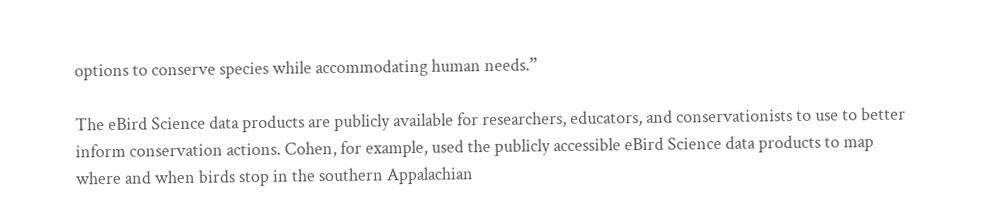options to conserve species while accommodating human needs.”

The eBird Science data products are publicly available for researchers, educators, and conservationists to use to better inform conservation actions. Cohen, for example, used the publicly accessible eBird Science data products to map where and when birds stop in the southern Appalachian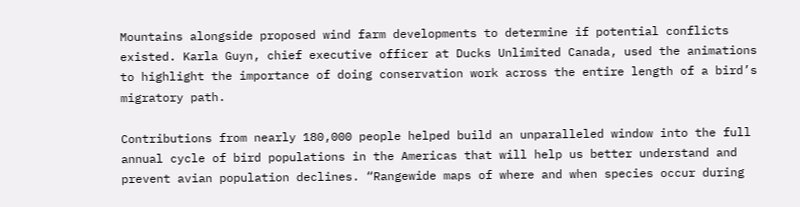Mountains alongside proposed wind farm developments to determine if potential conflicts existed. Karla Guyn, chief executive officer at Ducks Unlimited Canada, used the animations to highlight the importance of doing conservation work across the entire length of a bird’s migratory path.

Contributions from nearly 180,000 people helped build an unparalleled window into the full annual cycle of bird populations in the Americas that will help us better understand and prevent avian population declines. “Rangewide maps of where and when species occur during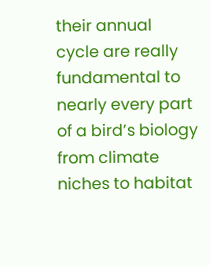their annual cycle are really fundamental to nearly every part of a bird’s biology from climate niches to habitat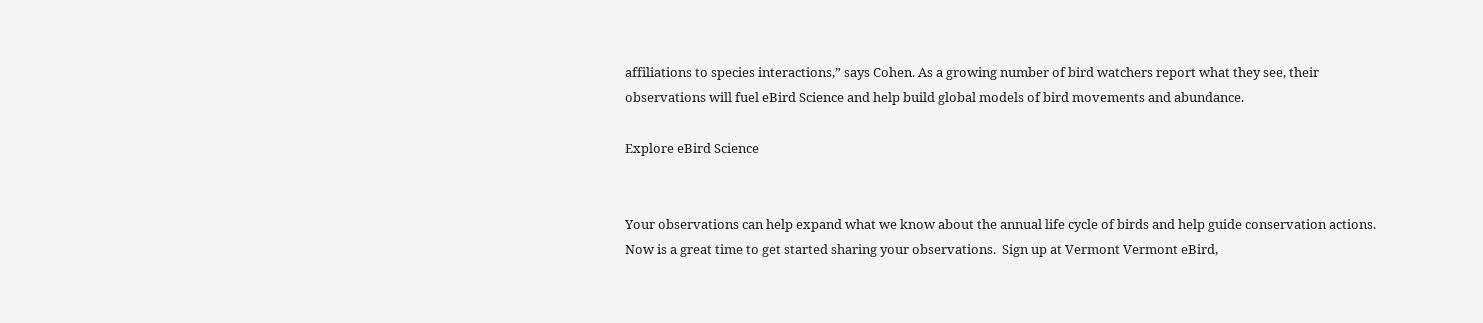affiliations to species interactions,” says Cohen. As a growing number of bird watchers report what they see, their observations will fuel eBird Science and help build global models of bird movements and abundance.

Explore eBird Science


Your observations can help expand what we know about the annual life cycle of birds and help guide conservation actions. Now is a great time to get started sharing your observations.  Sign up at Vermont Vermont eBird,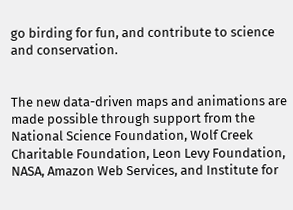go birding for fun, and contribute to science and conservation.


The new data-driven maps and animations are made possible through support from the National Science Foundation, Wolf Creek Charitable Foundation, Leon Levy Foundation, NASA, Amazon Web Services, and Institute for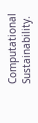Computational Sustainability.